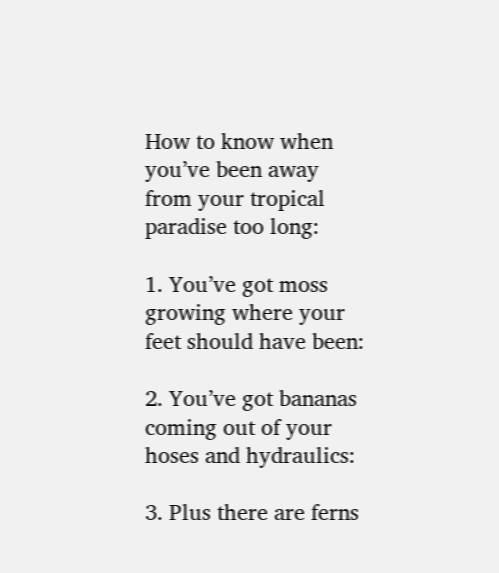How to know when you’ve been away from your tropical paradise too long:

1. You’ve got moss growing where your feet should have been:

2. You’ve got bananas coming out of your hoses and hydraulics:

3. Plus there are ferns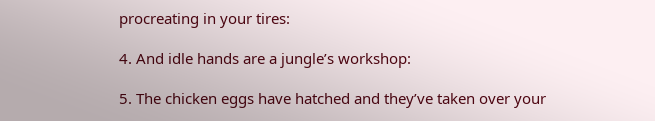procreating in your tires:

4. And idle hands are a jungle’s workshop:

5. The chicken eggs have hatched and they’ve taken over your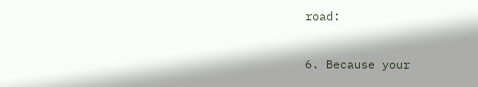road:

6. Because your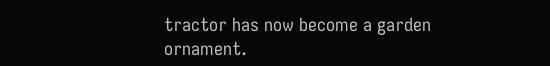tractor has now become a garden ornament.